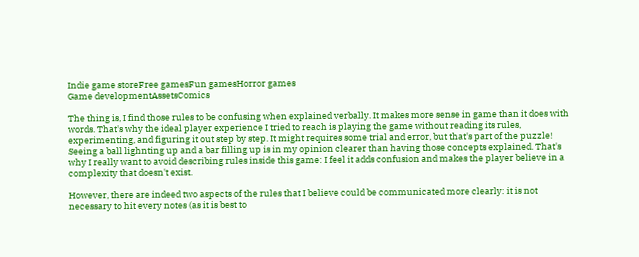Indie game storeFree gamesFun gamesHorror games
Game developmentAssetsComics

The thing is, I find those rules to be confusing when explained verbally. It makes more sense in game than it does with words. That's why the ideal player experience I tried to reach is playing the game without reading its rules, experimenting, and figuring it out step by step. It might requires some trial and error, but that's part of the puzzle! Seeing a ball lighnting up and a bar filling up is in my opinion clearer than having those concepts explained. That's why I really want to avoid describing rules inside this game: I feel it adds confusion and makes the player believe in a complexity that doesn't exist.

However, there are indeed two aspects of the rules that I believe could be communicated more clearly: it is not necessary to hit every notes (as it is best to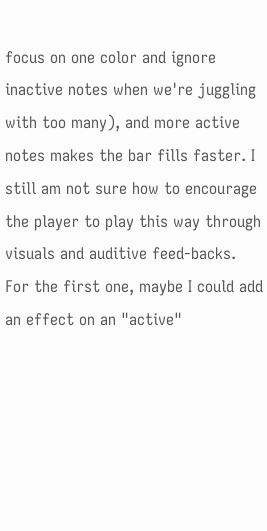focus on one color and ignore inactive notes when we're juggling with too many), and more active notes makes the bar fills faster. I still am not sure how to encourage the player to play this way through visuals and auditive feed-backs. For the first one, maybe I could add an effect on an "active"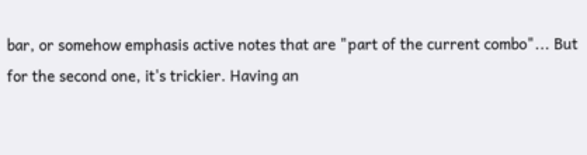bar, or somehow emphasis active notes that are "part of the current combo"... But for the second one, it's trickier. Having an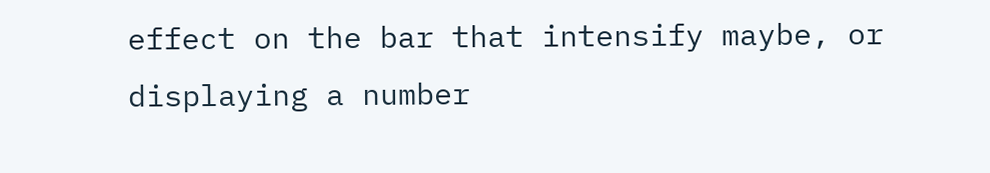effect on the bar that intensify maybe, or displaying a number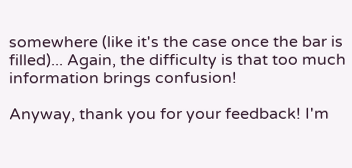somewhere (like it's the case once the bar is filled)... Again, the difficulty is that too much information brings confusion!

Anyway, thank you for your feedback! I'm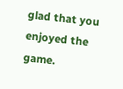glad that you enjoyed the game.